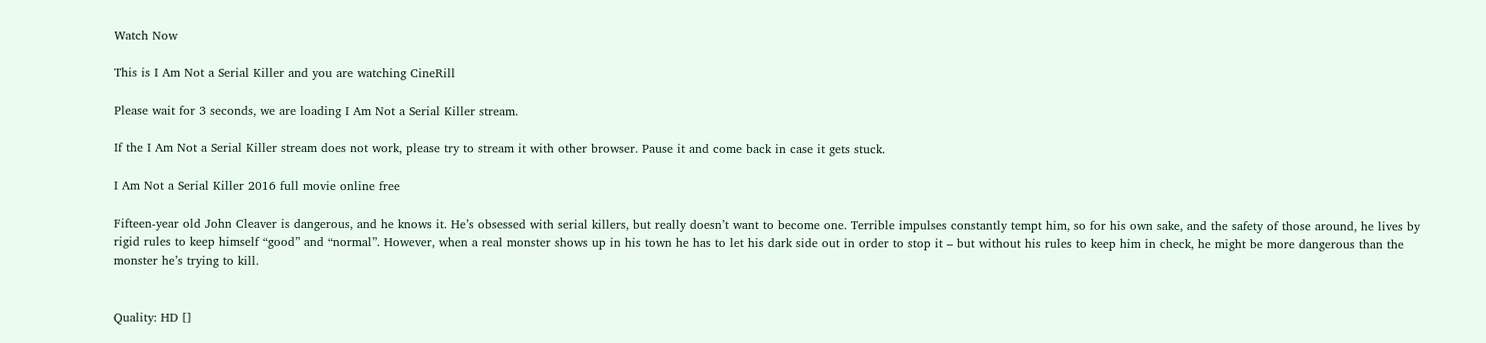Watch Now

This is I Am Not a Serial Killer and you are watching CineRill

Please wait for 3 seconds, we are loading I Am Not a Serial Killer stream.

If the I Am Not a Serial Killer stream does not work, please try to stream it with other browser. Pause it and come back in case it gets stuck.

I Am Not a Serial Killer 2016 full movie online free

Fifteen-year old John Cleaver is dangerous, and he knows it. He’s obsessed with serial killers, but really doesn’t want to become one. Terrible impulses constantly tempt him, so for his own sake, and the safety of those around, he lives by rigid rules to keep himself “good” and “normal”. However, when a real monster shows up in his town he has to let his dark side out in order to stop it – but without his rules to keep him in check, he might be more dangerous than the monster he’s trying to kill.


Quality: HD []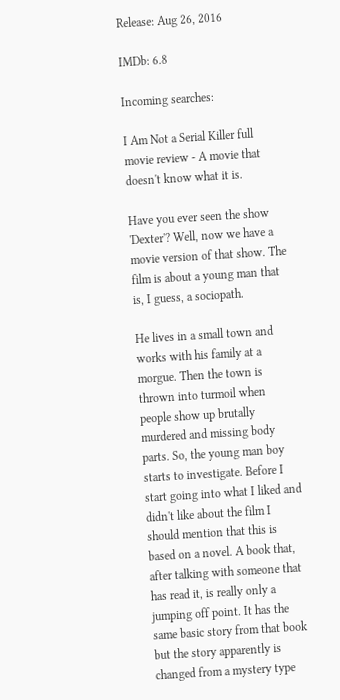Release: Aug 26, 2016

IMDb: 6.8

Incoming searches:

I Am Not a Serial Killer full movie review - A movie that doesn't know what it is.

Have you ever seen the show 'Dexter'? Well, now we have a movie version of that show. The film is about a young man that is, I guess, a sociopath.

He lives in a small town and works with his family at a morgue. Then the town is thrown into turmoil when people show up brutally murdered and missing body parts. So, the young man boy starts to investigate. Before I start going into what I liked and didn't like about the film I should mention that this is based on a novel. A book that, after talking with someone that has read it, is really only a jumping off point. It has the same basic story from that book but the story apparently is changed from a mystery type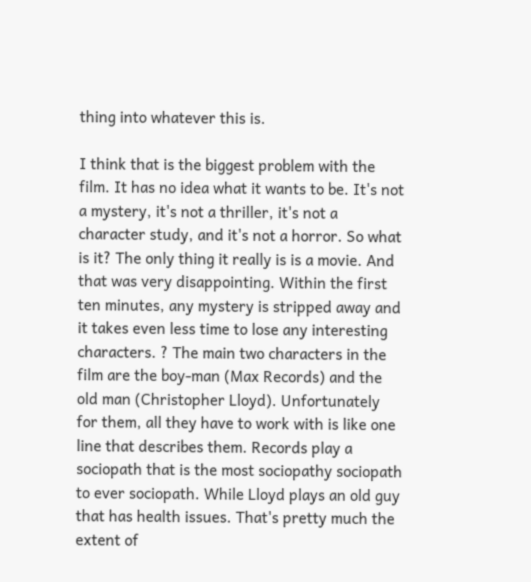thing into whatever this is.

I think that is the biggest problem with the film. It has no idea what it wants to be. It's not a mystery, it's not a thriller, it's not a character study, and it's not a horror. So what is it? The only thing it really is is a movie. And that was very disappointing. Within the first ten minutes, any mystery is stripped away and it takes even less time to lose any interesting characters. ? The main two characters in the film are the boy-man (Max Records) and the old man (Christopher Lloyd). Unfortunately for them, all they have to work with is like one line that describes them. Records play a sociopath that is the most sociopathy sociopath to ever sociopath. While Lloyd plays an old guy that has health issues. That's pretty much the extent of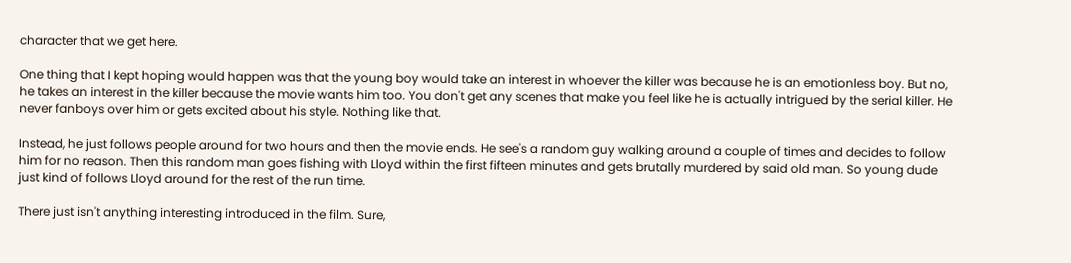character that we get here.

One thing that I kept hoping would happen was that the young boy would take an interest in whoever the killer was because he is an emotionless boy. But no, he takes an interest in the killer because the movie wants him too. You don't get any scenes that make you feel like he is actually intrigued by the serial killer. He never fanboys over him or gets excited about his style. Nothing like that.

Instead, he just follows people around for two hours and then the movie ends. He see's a random guy walking around a couple of times and decides to follow him for no reason. Then this random man goes fishing with Lloyd within the first fifteen minutes and gets brutally murdered by said old man. So young dude just kind of follows Lloyd around for the rest of the run time.

There just isn't anything interesting introduced in the film. Sure,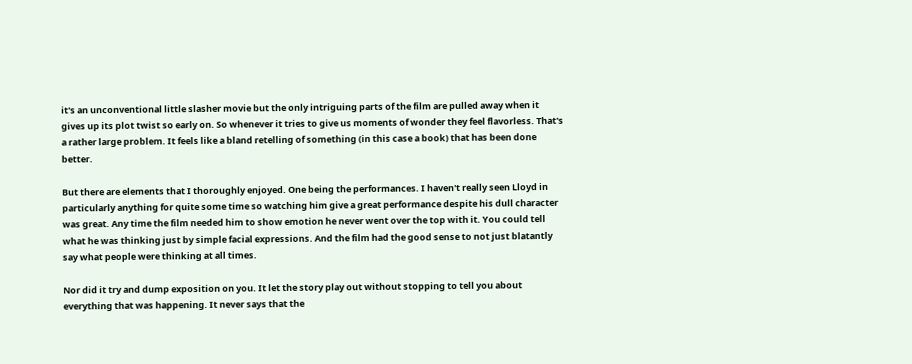it's an unconventional little slasher movie but the only intriguing parts of the film are pulled away when it gives up its plot twist so early on. So whenever it tries to give us moments of wonder they feel flavorless. That's a rather large problem. It feels like a bland retelling of something (in this case a book) that has been done better.

But there are elements that I thoroughly enjoyed. One being the performances. I haven't really seen Lloyd in particularly anything for quite some time so watching him give a great performance despite his dull character was great. Any time the film needed him to show emotion he never went over the top with it. You could tell what he was thinking just by simple facial expressions. And the film had the good sense to not just blatantly say what people were thinking at all times.

Nor did it try and dump exposition on you. It let the story play out without stopping to tell you about everything that was happening. It never says that the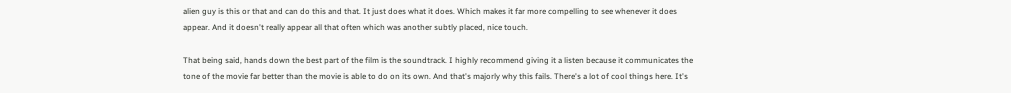alien guy is this or that and can do this and that. It just does what it does. Which makes it far more compelling to see whenever it does appear. And it doesn't really appear all that often which was another subtly placed, nice touch.

That being said, hands down the best part of the film is the soundtrack. I highly recommend giving it a listen because it communicates the tone of the movie far better than the movie is able to do on its own. And that's majorly why this fails. There's a lot of cool things here. It's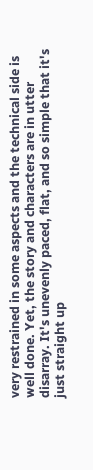very restrained in some aspects and the technical side is well done. Yet, the story and characters are in utter disarray. It's unevenly paced, flat, and so simple that it's just straight up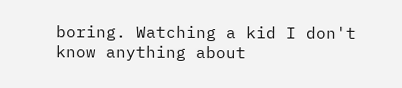boring. Watching a kid I don't know anything about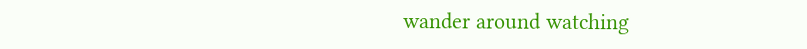wander around watching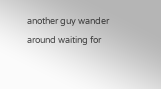another guy wander around waiting for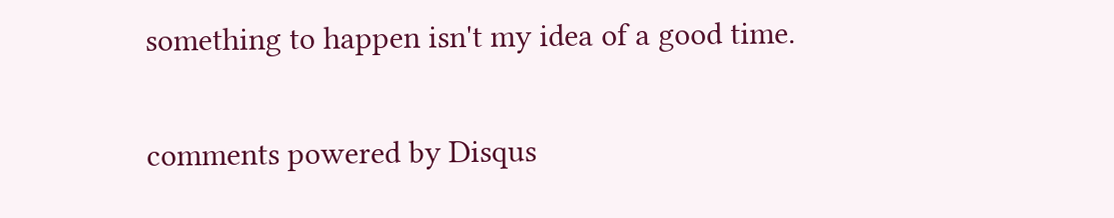something to happen isn't my idea of a good time.

comments powered by Disqus